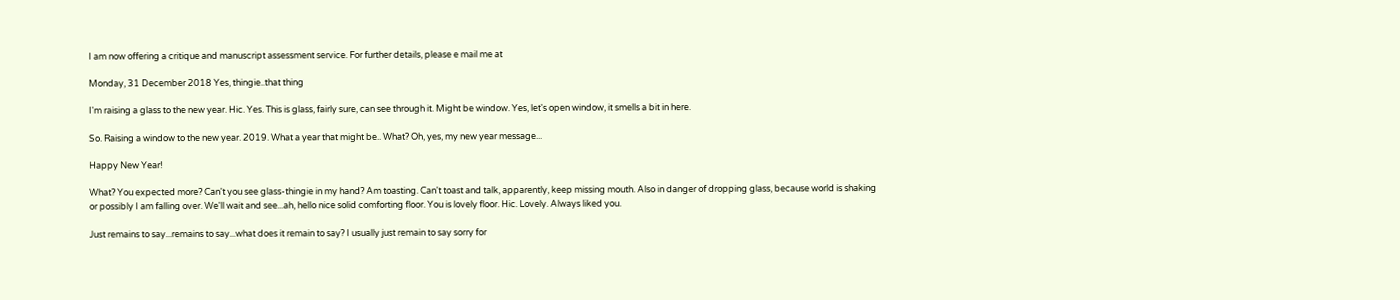I am now offering a critique and manuscript assessment service. For further details, please e mail me at

Monday, 31 December 2018 Yes, thingie..that thing

I'm raising a glass to the new year. Hic. Yes. This is glass, fairly sure, can see through it. Might be window. Yes, let's open window, it smells a bit in here.

So. Raising a window to the new year. 2019. What a year that might be.. What? Oh, yes, my new year message...

Happy New Year!

What? You expected more? Can't you see glass-thingie in my hand? Am toasting. Can't toast and talk, apparently, keep missing mouth. Also in danger of dropping glass, because world is shaking or possibly I am falling over. We'll wait and see...ah, hello nice solid comforting floor. You is lovely floor. Hic. Lovely. Always liked you.

Just remains to say...remains to say...what does it remain to say? I usually just remain to say sorry for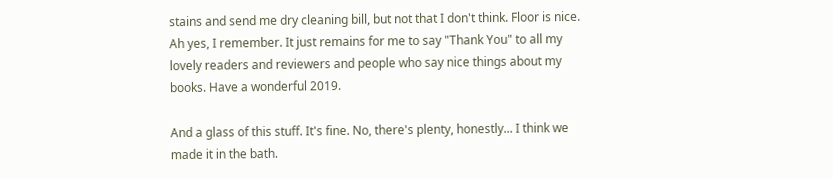stains and send me dry cleaning bill, but not that I don't think. Floor is nice.  Ah yes, I remember. It just remains for me to say "Thank You" to all my lovely readers and reviewers and people who say nice things about my books. Have a wonderful 2019.

And a glass of this stuff. It's fine. No, there's plenty, honestly... I think we made it in the bath.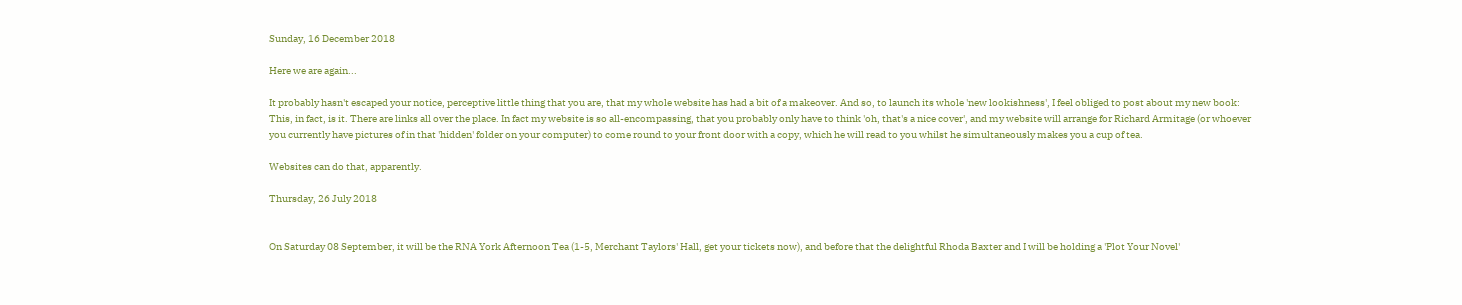Sunday, 16 December 2018

Here we are again...

It probably hasn't escaped your notice, perceptive little thing that you are, that my whole website has had a bit of a makeover. And so, to launch its whole 'new lookishness', I feel obliged to post about my new book:
This, in fact, is it. There are links all over the place. In fact my website is so all-encompassing, that you probably only have to think 'oh, that's a nice cover', and my website will arrange for Richard Armitage (or whoever you currently have pictures of in that 'hidden' folder on your computer) to come round to your front door with a copy, which he will read to you whilst he simultaneously makes you a cup of tea.

Websites can do that, apparently.

Thursday, 26 July 2018


On Saturday 08 September, it will be the RNA York Afternoon Tea (1-5, Merchant Taylors' Hall, get your tickets now), and before that the delightful Rhoda Baxter and I will be holding a 'Plot Your Novel'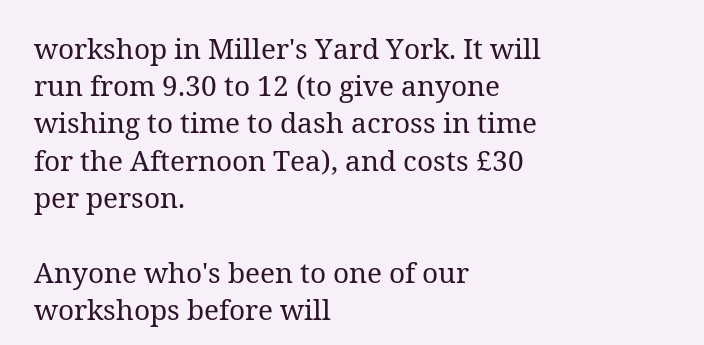workshop in Miller's Yard York. It will run from 9.30 to 12 (to give anyone wishing to time to dash across in time for the Afternoon Tea), and costs £30 per person.

Anyone who's been to one of our workshops before will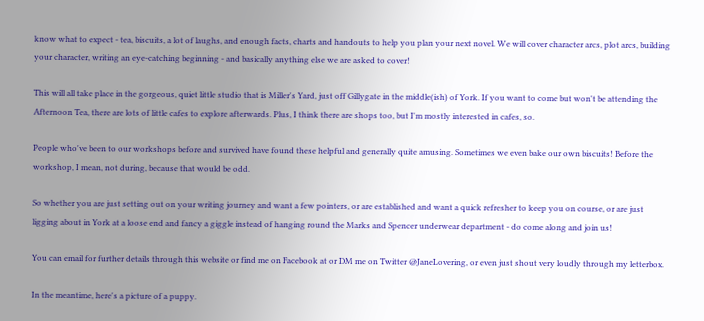know what to expect - tea, biscuits, a lot of laughs, and enough facts, charts and handouts to help you plan your next novel. We will cover character arcs, plot arcs, building your character, writing an eye-catching beginning - and basically anything else we are asked to cover!

This will all take place in the gorgeous, quiet little studio that is Miller's Yard, just off Gillygate in the middle(ish) of York. If you want to come but won't be attending the Afternoon Tea, there are lots of little cafes to explore afterwards. Plus, I think there are shops too, but I'm mostly interested in cafes, so.

People who've been to our workshops before and survived have found these helpful and generally quite amusing. Sometimes we even bake our own biscuits! Before the workshop, I mean, not during, because that would be odd.

So whether you are just setting out on your writing journey and want a few pointers, or are established and want a quick refresher to keep you on course, or are just ligging about in York at a loose end and fancy a giggle instead of hanging round the Marks and Spencer underwear department - do come along and join us!

You can email for further details through this website or find me on Facebook at or DM me on Twitter @JaneLovering, or even just shout very loudly through my letterbox.

In the meantime, here's a picture of a puppy.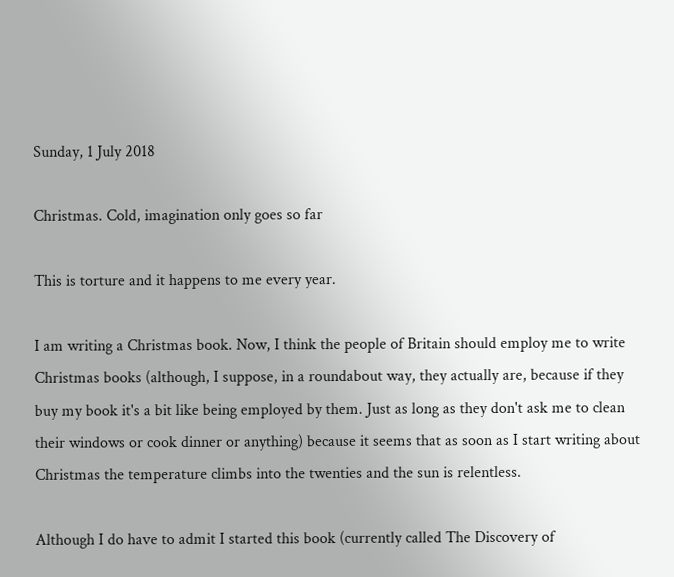Sunday, 1 July 2018

Christmas. Cold, imagination only goes so far

This is torture and it happens to me every year.

I am writing a Christmas book. Now, I think the people of Britain should employ me to write Christmas books (although, I suppose, in a roundabout way, they actually are, because if they buy my book it's a bit like being employed by them. Just as long as they don't ask me to clean their windows or cook dinner or anything) because it seems that as soon as I start writing about Christmas the temperature climbs into the twenties and the sun is relentless.

Although I do have to admit I started this book (currently called The Discovery of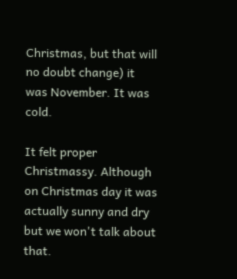Christmas, but that will no doubt change) it was November. It was cold.

It felt proper Christmassy. Although on Christmas day it was actually sunny and dry but we won't talk about that.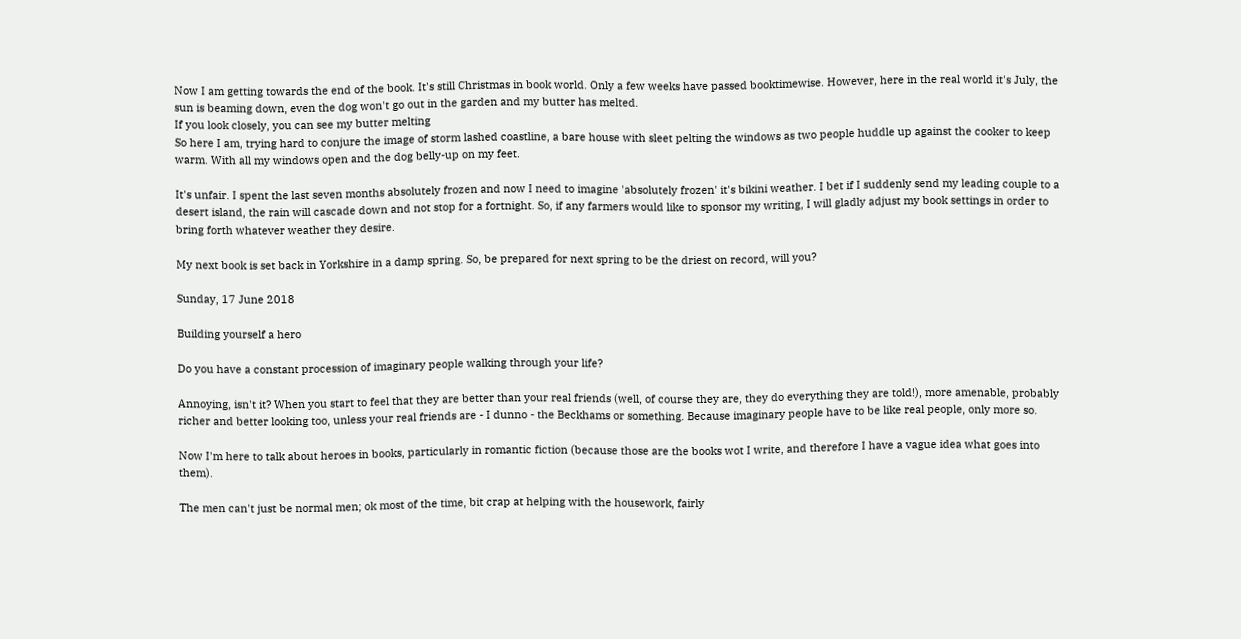Now I am getting towards the end of the book. It's still Christmas in book world. Only a few weeks have passed booktimewise. However, here in the real world it's July, the sun is beaming down, even the dog won't go out in the garden and my butter has melted.
If you look closely, you can see my butter melting
So here I am, trying hard to conjure the image of storm lashed coastline, a bare house with sleet pelting the windows as two people huddle up against the cooker to keep warm. With all my windows open and the dog belly-up on my feet.

It's unfair. I spent the last seven months absolutely frozen and now I need to imagine 'absolutely frozen' it's bikini weather. I bet if I suddenly send my leading couple to a desert island, the rain will cascade down and not stop for a fortnight. So, if any farmers would like to sponsor my writing, I will gladly adjust my book settings in order to bring forth whatever weather they desire.

My next book is set back in Yorkshire in a damp spring. So, be prepared for next spring to be the driest on record, will you?

Sunday, 17 June 2018

Building yourself a hero

Do you have a constant procession of imaginary people walking through your life?

Annoying, isn't it? When you start to feel that they are better than your real friends (well, of course they are, they do everything they are told!), more amenable, probably richer and better looking too, unless your real friends are - I dunno - the Beckhams or something. Because imaginary people have to be like real people, only more so.

Now I'm here to talk about heroes in books, particularly in romantic fiction (because those are the books wot I write, and therefore I have a vague idea what goes into them).

The men can't just be normal men; ok most of the time, bit crap at helping with the housework, fairly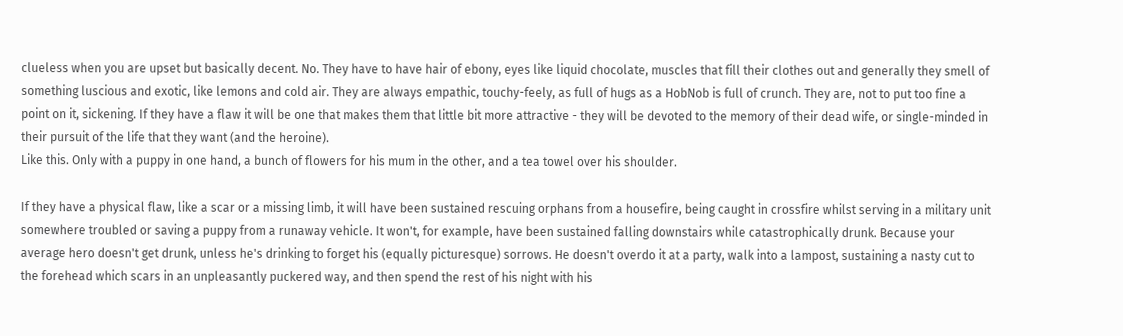clueless when you are upset but basically decent. No. They have to have hair of ebony, eyes like liquid chocolate, muscles that fill their clothes out and generally they smell of something luscious and exotic, like lemons and cold air. They are always empathic, touchy-feely, as full of hugs as a HobNob is full of crunch. They are, not to put too fine a point on it, sickening. If they have a flaw it will be one that makes them that little bit more attractive - they will be devoted to the memory of their dead wife, or single-minded in their pursuit of the life that they want (and the heroine).
Like this. Only with a puppy in one hand, a bunch of flowers for his mum in the other, and a tea towel over his shoulder.

If they have a physical flaw, like a scar or a missing limb, it will have been sustained rescuing orphans from a housefire, being caught in crossfire whilst serving in a military unit somewhere troubled or saving a puppy from a runaway vehicle. It won't, for example, have been sustained falling downstairs while catastrophically drunk. Because your average hero doesn't get drunk, unless he's drinking to forget his (equally picturesque) sorrows. He doesn't overdo it at a party, walk into a lampost, sustaining a nasty cut to the forehead which scars in an unpleasantly puckered way, and then spend the rest of his night with his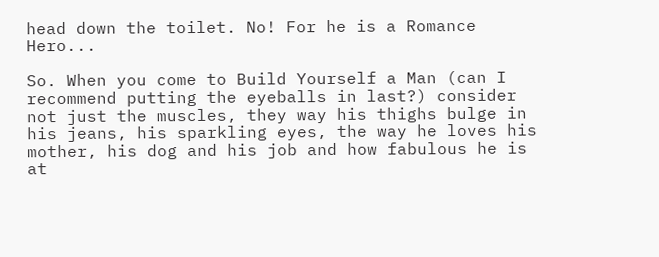head down the toilet. No! For he is a Romance Hero...

So. When you come to Build Yourself a Man (can I recommend putting the eyeballs in last?) consider not just the muscles, they way his thighs bulge in his jeans, his sparkling eyes, the way he loves his mother, his dog and his job and how fabulous he is at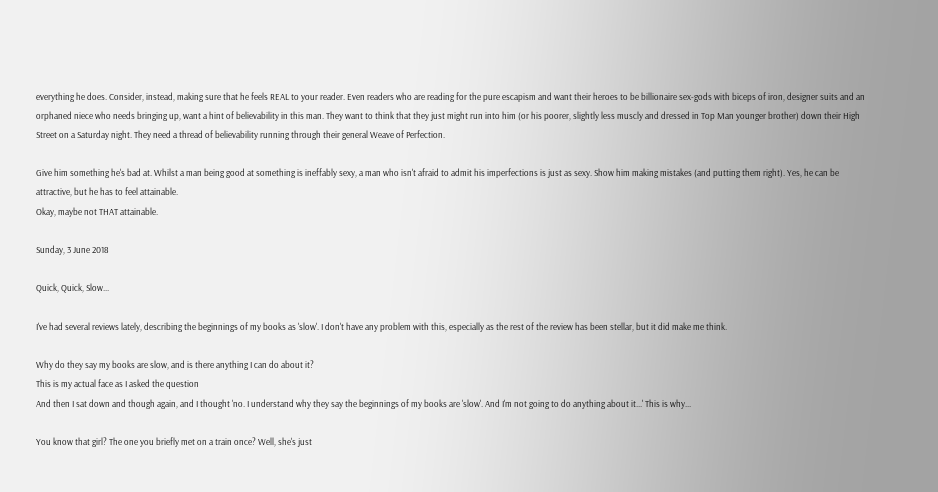everything he does. Consider, instead, making sure that he feels REAL to your reader. Even readers who are reading for the pure escapism and want their heroes to be billionaire sex-gods with biceps of iron, designer suits and an orphaned niece who needs bringing up, want a hint of believability in this man. They want to think that they just might run into him (or his poorer, slightly less muscly and dressed in Top Man younger brother) down their High Street on a Saturday night. They need a thread of believability running through their general Weave of Perfection.

Give him something he's bad at. Whilst a man being good at something is ineffably sexy, a man who isn't afraid to admit his imperfections is just as sexy. Show him making mistakes (and putting them right). Yes, he can be attractive, but he has to feel attainable.
Okay, maybe not THAT attainable.

Sunday, 3 June 2018

Quick, Quick, Slow...

I've had several reviews lately, describing the beginnings of my books as 'slow'. I don't have any problem with this, especially as the rest of the review has been stellar, but it did make me think.

Why do they say my books are slow, and is there anything I can do about it?
This is my actual face as I asked the question
And then I sat down and though again, and I thought 'no. I understand why they say the beginnings of my books are 'slow'. And I'm not going to do anything about it...' This is why...

You know that girl? The one you briefly met on a train once? Well, she's just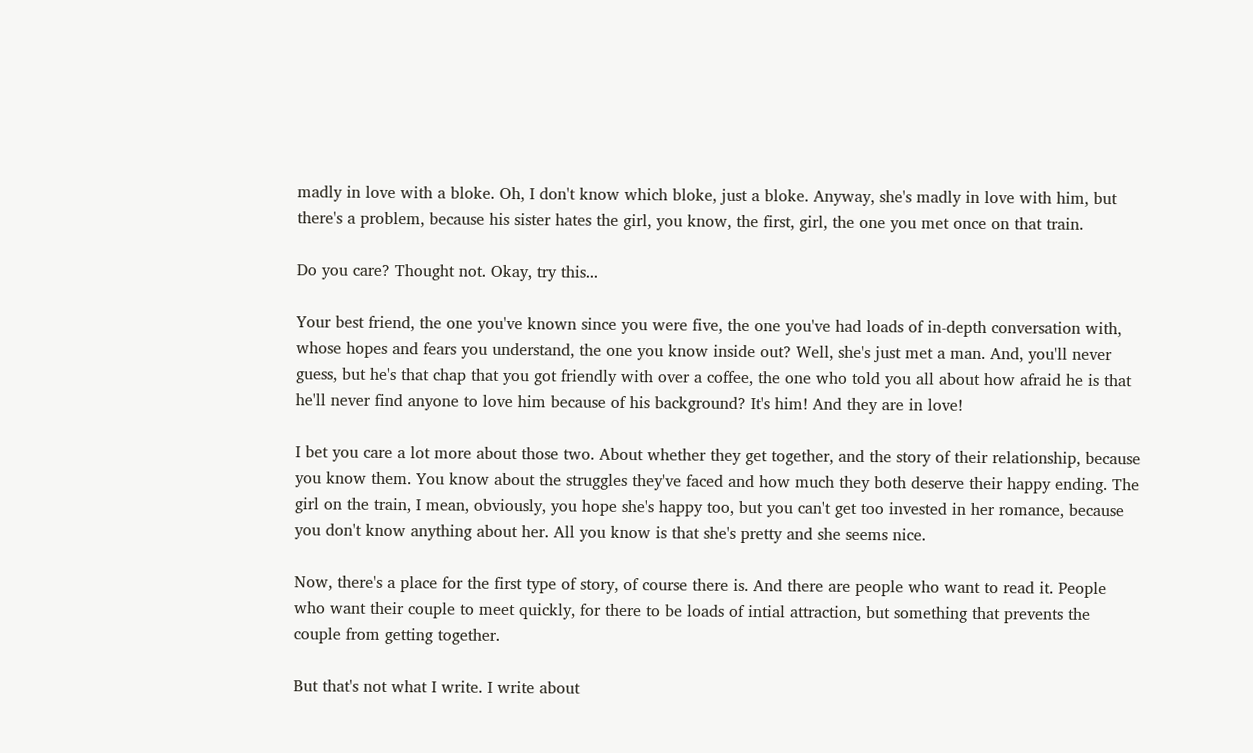madly in love with a bloke. Oh, I don't know which bloke, just a bloke. Anyway, she's madly in love with him, but there's a problem, because his sister hates the girl, you know, the first, girl, the one you met once on that train.

Do you care? Thought not. Okay, try this...

Your best friend, the one you've known since you were five, the one you've had loads of in-depth conversation with, whose hopes and fears you understand, the one you know inside out? Well, she's just met a man. And, you'll never guess, but he's that chap that you got friendly with over a coffee, the one who told you all about how afraid he is that he'll never find anyone to love him because of his background? It's him! And they are in love!

I bet you care a lot more about those two. About whether they get together, and the story of their relationship, because you know them. You know about the struggles they've faced and how much they both deserve their happy ending. The girl on the train, I mean, obviously, you hope she's happy too, but you can't get too invested in her romance, because you don't know anything about her. All you know is that she's pretty and she seems nice.

Now, there's a place for the first type of story, of course there is. And there are people who want to read it. People who want their couple to meet quickly, for there to be loads of intial attraction, but something that prevents the couple from getting together.

But that's not what I write. I write about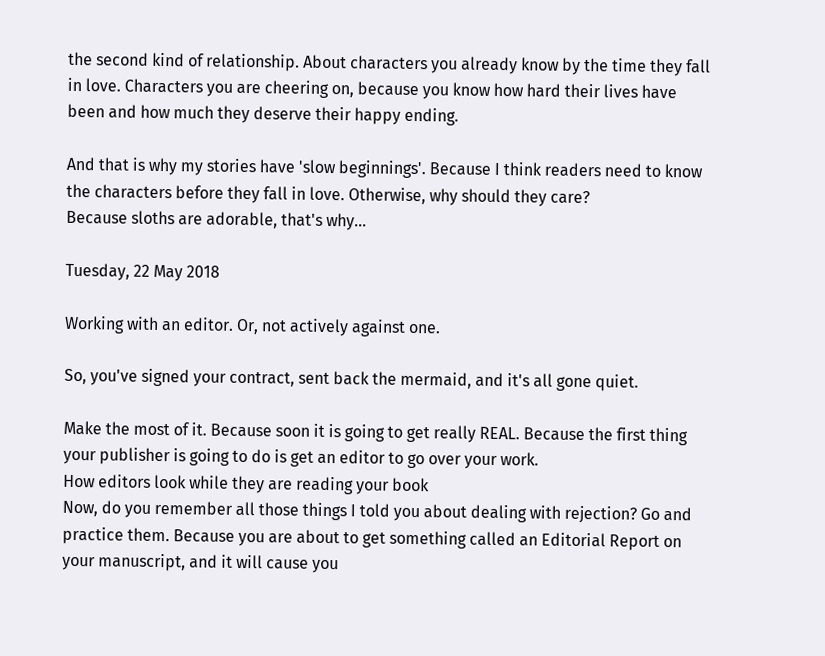the second kind of relationship. About characters you already know by the time they fall in love. Characters you are cheering on, because you know how hard their lives have been and how much they deserve their happy ending.

And that is why my stories have 'slow beginnings'. Because I think readers need to know the characters before they fall in love. Otherwise, why should they care?
Because sloths are adorable, that's why...

Tuesday, 22 May 2018

Working with an editor. Or, not actively against one.

So, you've signed your contract, sent back the mermaid, and it's all gone quiet.

Make the most of it. Because soon it is going to get really REAL. Because the first thing your publisher is going to do is get an editor to go over your work.
How editors look while they are reading your book
Now, do you remember all those things I told you about dealing with rejection? Go and practice them. Because you are about to get something called an Editorial Report on your manuscript, and it will cause you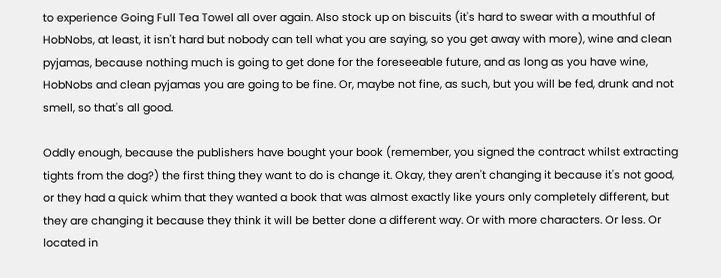to experience Going Full Tea Towel all over again. Also stock up on biscuits (it's hard to swear with a mouthful of HobNobs, at least, it isn't hard but nobody can tell what you are saying, so you get away with more), wine and clean pyjamas, because nothing much is going to get done for the foreseeable future, and as long as you have wine, HobNobs and clean pyjamas you are going to be fine. Or, maybe not fine, as such, but you will be fed, drunk and not smell, so that's all good.

Oddly enough, because the publishers have bought your book (remember, you signed the contract whilst extracting tights from the dog?) the first thing they want to do is change it. Okay, they aren't changing it because it's not good, or they had a quick whim that they wanted a book that was almost exactly like yours only completely different, but they are changing it because they think it will be better done a different way. Or with more characters. Or less. Or located in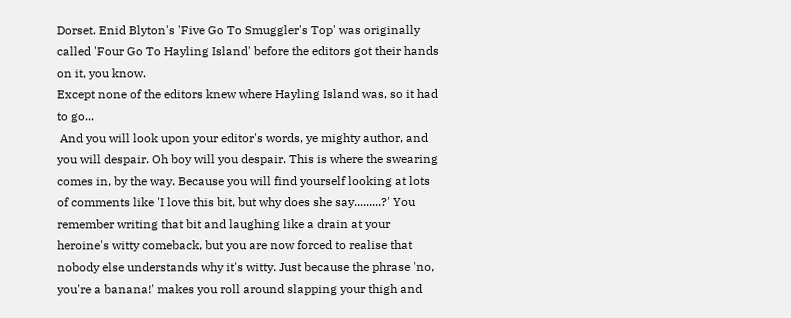Dorset. Enid Blyton's 'Five Go To Smuggler's Top' was originally called 'Four Go To Hayling Island' before the editors got their hands on it, you know.
Except none of the editors knew where Hayling Island was, so it had to go...
 And you will look upon your editor's words, ye mighty author, and you will despair. Oh boy will you despair. This is where the swearing comes in, by the way. Because you will find yourself looking at lots of comments like 'I love this bit, but why does she say.........?' You remember writing that bit and laughing like a drain at your heroine's witty comeback, but you are now forced to realise that nobody else understands why it's witty. Just because the phrase 'no, you're a banana!' makes you roll around slapping your thigh and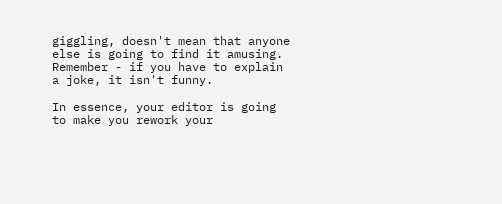giggling, doesn't mean that anyone else is going to find it amusing. Remember - if you have to explain a joke, it isn't funny.

In essence, your editor is going to make you rework your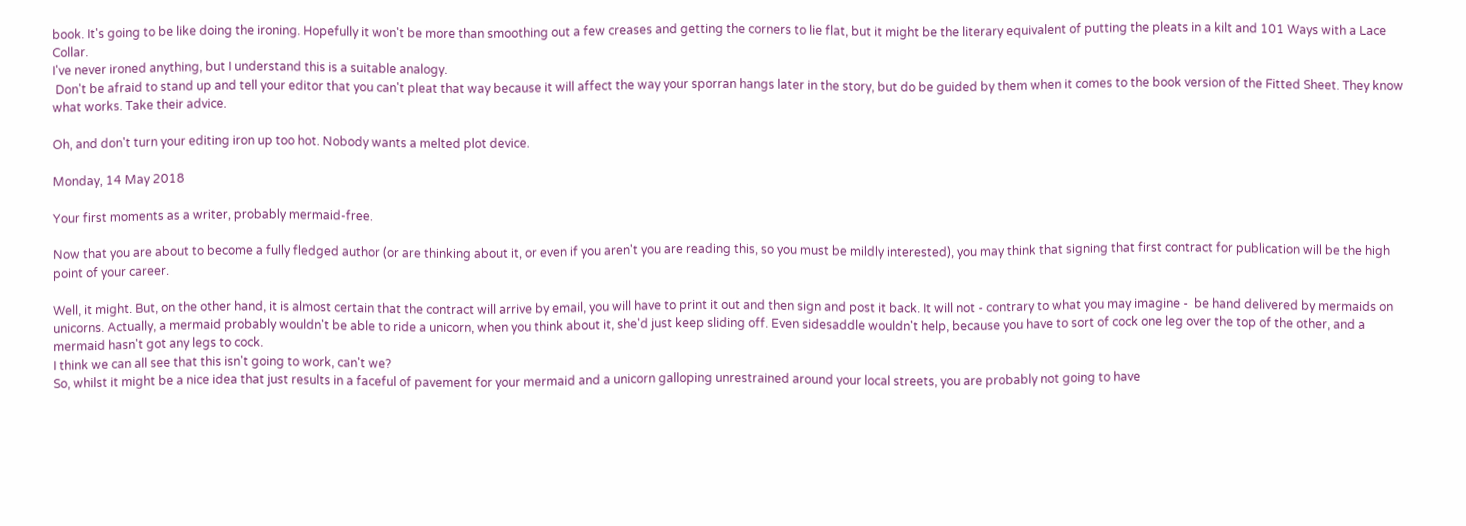book. It's going to be like doing the ironing. Hopefully it won't be more than smoothing out a few creases and getting the corners to lie flat, but it might be the literary equivalent of putting the pleats in a kilt and 101 Ways with a Lace Collar.
I've never ironed anything, but I understand this is a suitable analogy.
 Don't be afraid to stand up and tell your editor that you can't pleat that way because it will affect the way your sporran hangs later in the story, but do be guided by them when it comes to the book version of the Fitted Sheet. They know what works. Take their advice.

Oh, and don't turn your editing iron up too hot. Nobody wants a melted plot device.

Monday, 14 May 2018

Your first moments as a writer, probably mermaid-free.

Now that you are about to become a fully fledged author (or are thinking about it, or even if you aren't you are reading this, so you must be mildly interested), you may think that signing that first contract for publication will be the high point of your career.

Well, it might. But, on the other hand, it is almost certain that the contract will arrive by email, you will have to print it out and then sign and post it back. It will not - contrary to what you may imagine -  be hand delivered by mermaids on unicorns. Actually, a mermaid probably wouldn't be able to ride a unicorn, when you think about it, she'd just keep sliding off. Even sidesaddle wouldn't help, because you have to sort of cock one leg over the top of the other, and a mermaid hasn't got any legs to cock.
I think we can all see that this isn't going to work, can't we?
So, whilst it might be a nice idea that just results in a faceful of pavement for your mermaid and a unicorn galloping unrestrained around your local streets, you are probably not going to have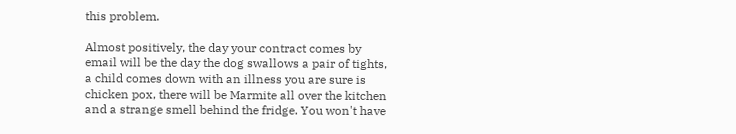this problem.

Almost positively, the day your contract comes by email will be the day the dog swallows a pair of tights, a child comes down with an illness you are sure is chicken pox, there will be Marmite all over the kitchen and a strange smell behind the fridge. You won't have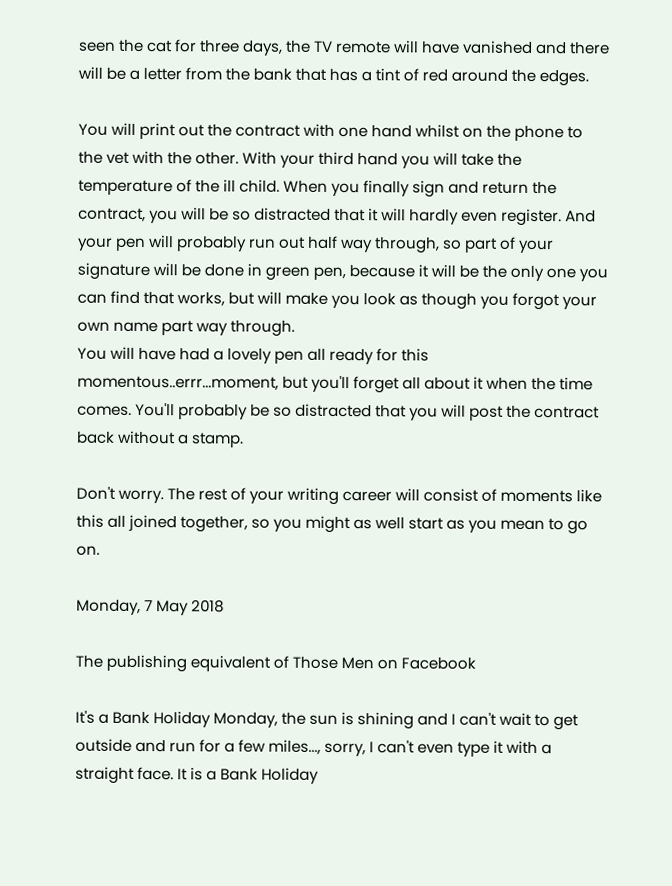seen the cat for three days, the TV remote will have vanished and there will be a letter from the bank that has a tint of red around the edges.

You will print out the contract with one hand whilst on the phone to the vet with the other. With your third hand you will take the temperature of the ill child. When you finally sign and return the contract, you will be so distracted that it will hardly even register. And your pen will probably run out half way through, so part of your signature will be done in green pen, because it will be the only one you can find that works, but will make you look as though you forgot your own name part way through.
You will have had a lovely pen all ready for this momentous..errr...moment, but you'll forget all about it when the time comes. You'll probably be so distracted that you will post the contract back without a stamp.

Don't worry. The rest of your writing career will consist of moments like this all joined together, so you might as well start as you mean to go on.

Monday, 7 May 2018

The publishing equivalent of Those Men on Facebook

It's a Bank Holiday Monday, the sun is shining and I can't wait to get outside and run for a few miles..., sorry, I can't even type it with a straight face. It is a Bank Holiday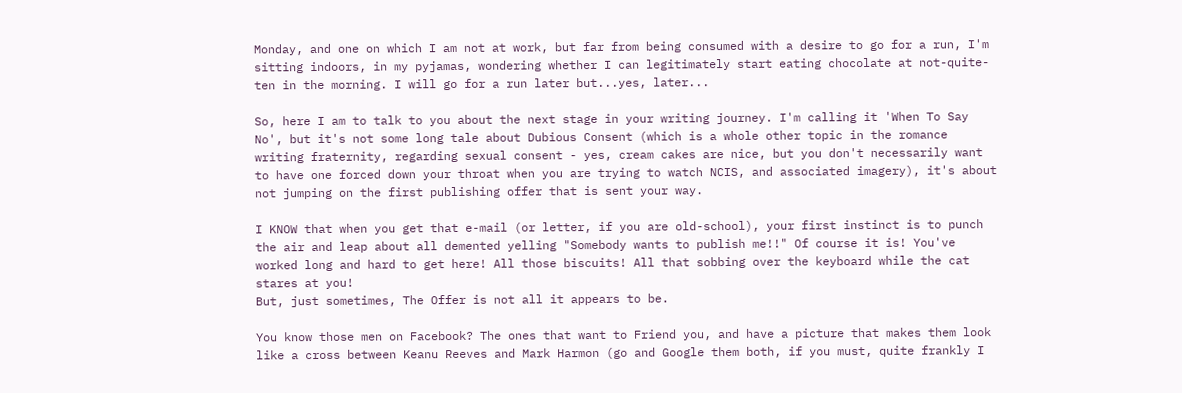Monday, and one on which I am not at work, but far from being consumed with a desire to go for a run, I'm sitting indoors, in my pyjamas, wondering whether I can legitimately start eating chocolate at not-quite-ten in the morning. I will go for a run later but...yes, later...

So, here I am to talk to you about the next stage in your writing journey. I'm calling it 'When To Say No', but it's not some long tale about Dubious Consent (which is a whole other topic in the romance writing fraternity, regarding sexual consent - yes, cream cakes are nice, but you don't necessarily want to have one forced down your throat when you are trying to watch NCIS, and associated imagery), it's about not jumping on the first publishing offer that is sent your way.

I KNOW that when you get that e-mail (or letter, if you are old-school), your first instinct is to punch the air and leap about all demented yelling "Somebody wants to publish me!!" Of course it is! You've worked long and hard to get here! All those biscuits! All that sobbing over the keyboard while the cat stares at you!
But, just sometimes, The Offer is not all it appears to be.

You know those men on Facebook? The ones that want to Friend you, and have a picture that makes them look like a cross between Keanu Reeves and Mark Harmon (go and Google them both, if you must, quite frankly I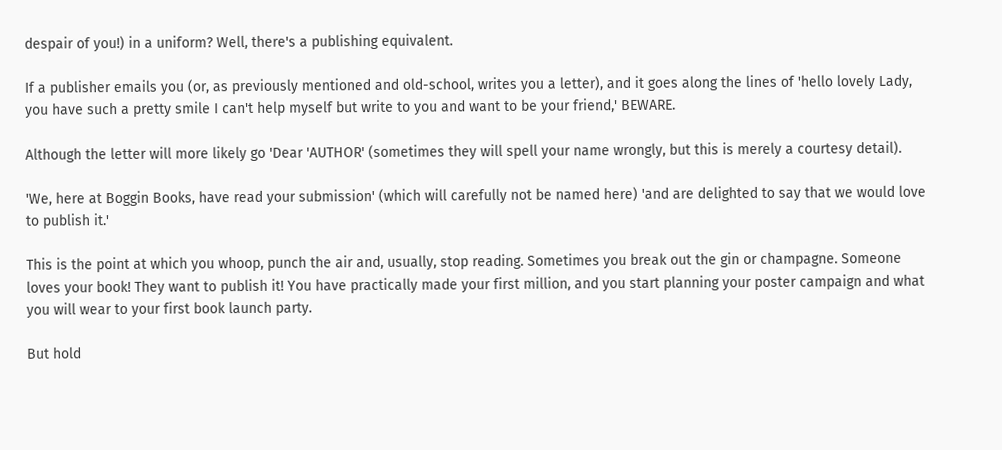despair of you!) in a uniform? Well, there's a publishing equivalent.

If a publisher emails you (or, as previously mentioned and old-school, writes you a letter), and it goes along the lines of 'hello lovely Lady, you have such a pretty smile I can't help myself but write to you and want to be your friend,' BEWARE.

Although the letter will more likely go 'Dear 'AUTHOR' (sometimes they will spell your name wrongly, but this is merely a courtesy detail).

'We, here at Boggin Books, have read your submission' (which will carefully not be named here) 'and are delighted to say that we would love to publish it.'

This is the point at which you whoop, punch the air and, usually, stop reading. Sometimes you break out the gin or champagne. Someone loves your book! They want to publish it! You have practically made your first million, and you start planning your poster campaign and what you will wear to your first book launch party.

But hold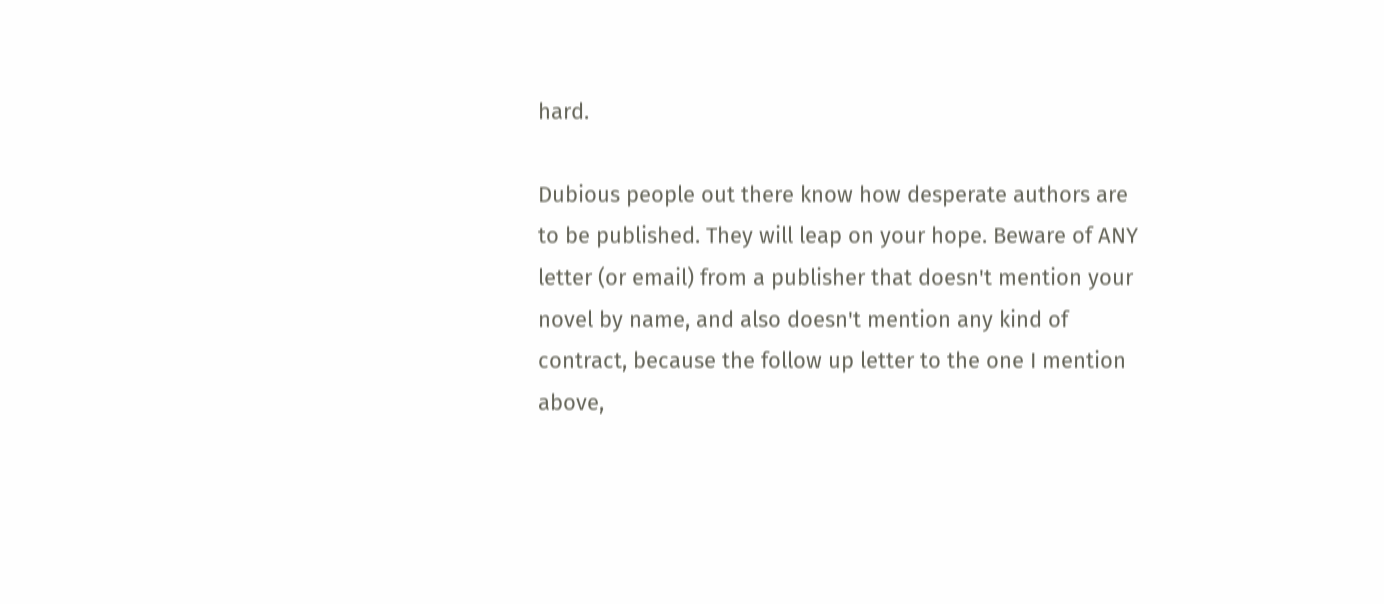hard.

Dubious people out there know how desperate authors are to be published. They will leap on your hope. Beware of ANY letter (or email) from a publisher that doesn't mention your novel by name, and also doesn't mention any kind of contract, because the follow up letter to the one I mention above,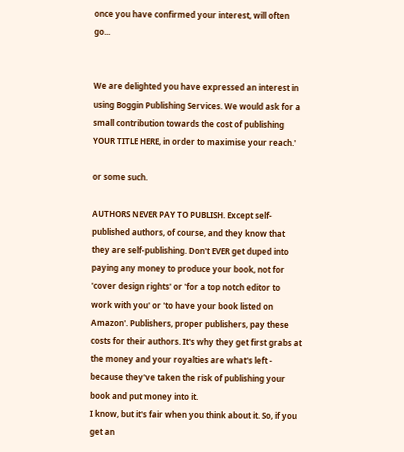once you have confirmed your interest, will often go...


We are delighted you have expressed an interest in using Boggin Publishing Services. We would ask for a small contribution towards the cost of publishing YOUR TITLE HERE, in order to maximise your reach.'

or some such.

AUTHORS NEVER PAY TO PUBLISH. Except self- published authors, of course, and they know that they are self-publishing. Don't EVER get duped into paying any money to produce your book, not for 'cover design rights' or 'for a top notch editor to work with you' or 'to have your book listed on Amazon'. Publishers, proper publishers, pay these costs for their authors. It's why they get first grabs at the money and your royalties are what's left - because they've taken the risk of publishing your book and put money into it.
I know, but it's fair when you think about it. So, if you get an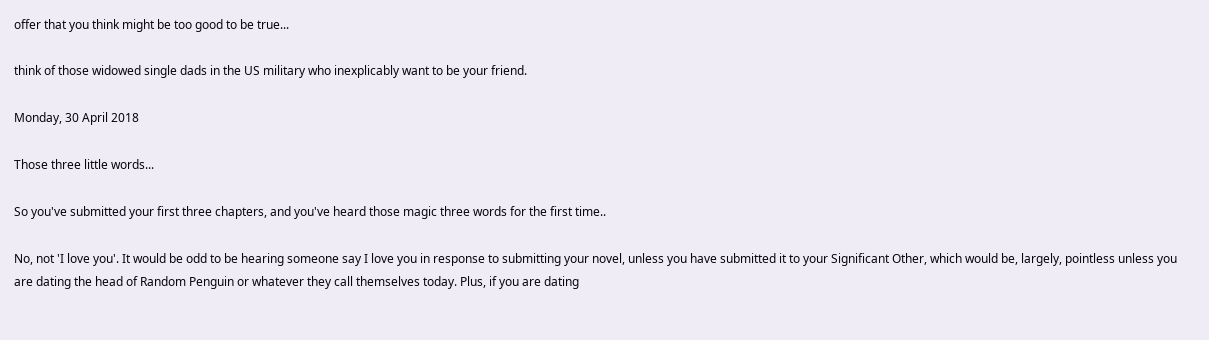offer that you think might be too good to be true...

think of those widowed single dads in the US military who inexplicably want to be your friend.

Monday, 30 April 2018

Those three little words...

So you've submitted your first three chapters, and you've heard those magic three words for the first time..

No, not 'I love you'. It would be odd to be hearing someone say I love you in response to submitting your novel, unless you have submitted it to your Significant Other, which would be, largely, pointless unless you are dating the head of Random Penguin or whatever they call themselves today. Plus, if you are dating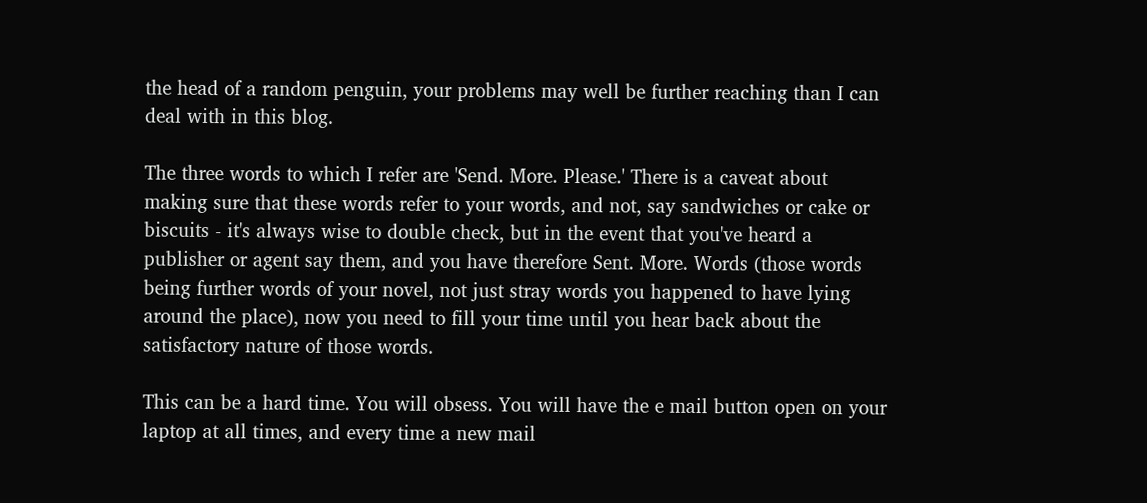the head of a random penguin, your problems may well be further reaching than I can deal with in this blog.

The three words to which I refer are 'Send. More. Please.' There is a caveat about making sure that these words refer to your words, and not, say sandwiches or cake or biscuits - it's always wise to double check, but in the event that you've heard a publisher or agent say them, and you have therefore Sent. More. Words (those words being further words of your novel, not just stray words you happened to have lying around the place), now you need to fill your time until you hear back about the satisfactory nature of those words.

This can be a hard time. You will obsess. You will have the e mail button open on your laptop at all times, and every time a new mail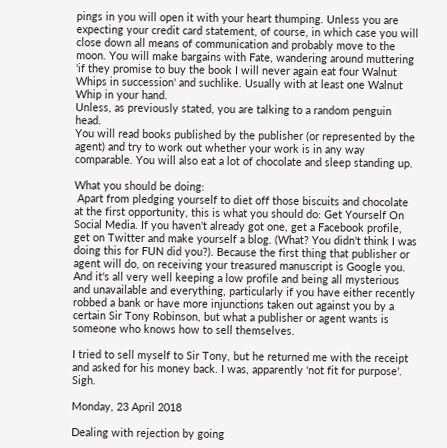pings in you will open it with your heart thumping. Unless you are expecting your credit card statement, of course, in which case you will close down all means of communication and probably move to the moon. You will make bargains with Fate, wandering around muttering 'if they promise to buy the book I will never again eat four Walnut Whips in succession' and suchlike. Usually with at least one Walnut Whip in your hand.
Unless, as previously stated, you are talking to a random penguin head.
You will read books published by the publisher (or represented by the agent) and try to work out whether your work is in any way comparable. You will also eat a lot of chocolate and sleep standing up.

What you should be doing:
 Apart from pledging yourself to diet off those biscuits and chocolate at the first opportunity, this is what you should do: Get Yourself On Social Media. If you haven't already got one, get a Facebook profile, get on Twitter and make yourself a blog. (What? You didn't think I was doing this for FUN did you?). Because the first thing that publisher or agent will do, on receiving your treasured manuscript is Google you. And it's all very well keeping a low profile and being all mysterious and unavailable and everything, particularly if you have either recently robbed a bank or have more injunctions taken out against you by a certain Sir Tony Robinson, but what a publisher or agent wants is someone who knows how to sell themselves.

I tried to sell myself to Sir Tony, but he returned me with the receipt and asked for his money back. I was, apparently 'not fit for purpose'. Sigh.

Monday, 23 April 2018

Dealing with rejection by going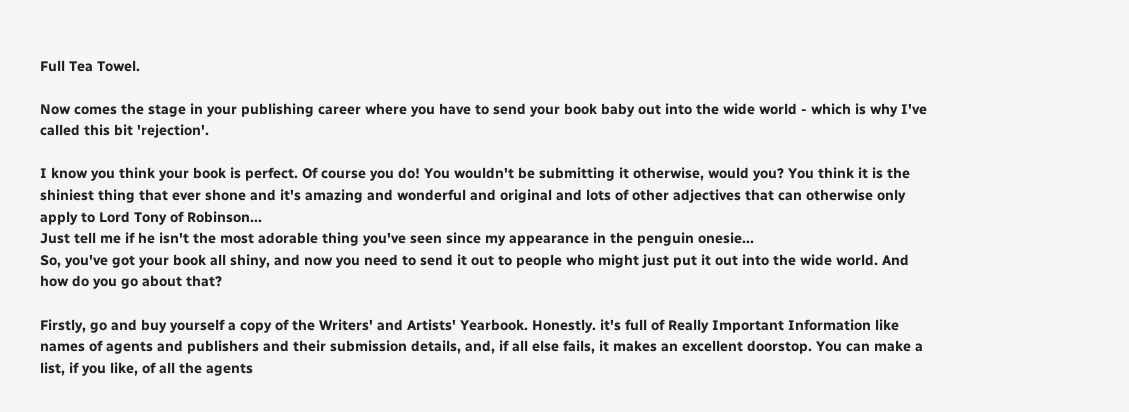Full Tea Towel.

Now comes the stage in your publishing career where you have to send your book baby out into the wide world - which is why I've called this bit 'rejection'.

I know you think your book is perfect. Of course you do! You wouldn't be submitting it otherwise, would you? You think it is the shiniest thing that ever shone and it's amazing and wonderful and original and lots of other adjectives that can otherwise only apply to Lord Tony of Robinson...
Just tell me if he isn't the most adorable thing you've seen since my appearance in the penguin onesie...
So, you've got your book all shiny, and now you need to send it out to people who might just put it out into the wide world. And how do you go about that?

Firstly, go and buy yourself a copy of the Writers' and Artists' Yearbook. Honestly. it's full of Really Important Information like names of agents and publishers and their submission details, and, if all else fails, it makes an excellent doorstop. You can make a list, if you like, of all the agents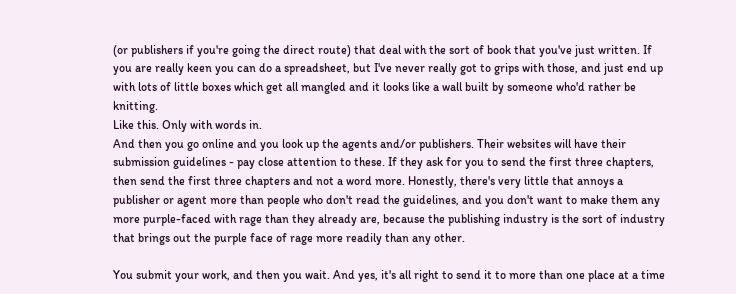(or publishers if you're going the direct route) that deal with the sort of book that you've just written. If you are really keen you can do a spreadsheet, but I've never really got to grips with those, and just end up with lots of little boxes which get all mangled and it looks like a wall built by someone who'd rather be knitting.
Like this. Only with words in.
And then you go online and you look up the agents and/or publishers. Their websites will have their submission guidelines - pay close attention to these. If they ask for you to send the first three chapters, then send the first three chapters and not a word more. Honestly, there's very little that annoys a publisher or agent more than people who don't read the guidelines, and you don't want to make them any more purple-faced with rage than they already are, because the publishing industry is the sort of industry that brings out the purple face of rage more readily than any other.

You submit your work, and then you wait. And yes, it's all right to send it to more than one place at a time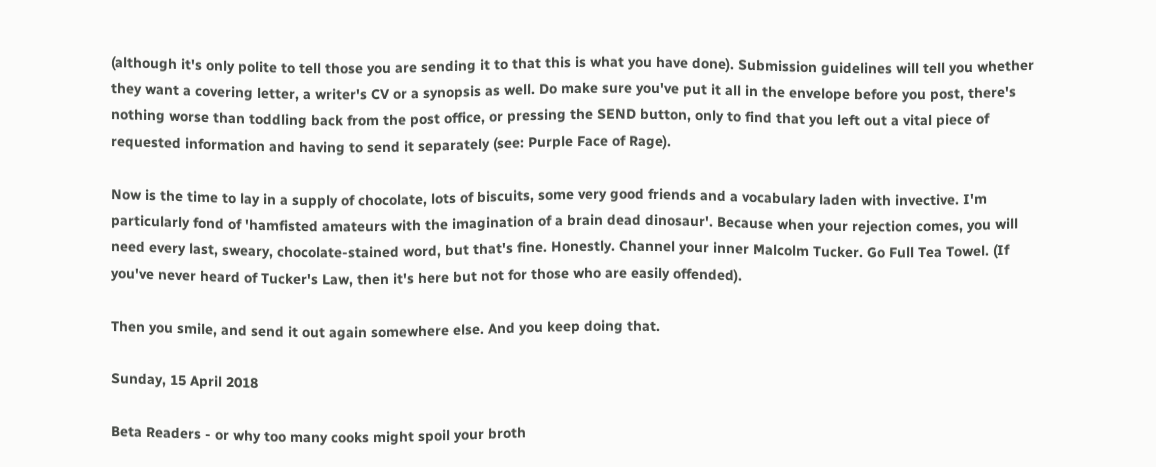(although it's only polite to tell those you are sending it to that this is what you have done). Submission guidelines will tell you whether they want a covering letter, a writer's CV or a synopsis as well. Do make sure you've put it all in the envelope before you post, there's nothing worse than toddling back from the post office, or pressing the SEND button, only to find that you left out a vital piece of requested information and having to send it separately (see: Purple Face of Rage).

Now is the time to lay in a supply of chocolate, lots of biscuits, some very good friends and a vocabulary laden with invective. I'm particularly fond of 'hamfisted amateurs with the imagination of a brain dead dinosaur'. Because when your rejection comes, you will need every last, sweary, chocolate-stained word, but that's fine. Honestly. Channel your inner Malcolm Tucker. Go Full Tea Towel. (If you've never heard of Tucker's Law, then it's here but not for those who are easily offended).

Then you smile, and send it out again somewhere else. And you keep doing that.

Sunday, 15 April 2018

Beta Readers - or why too many cooks might spoil your broth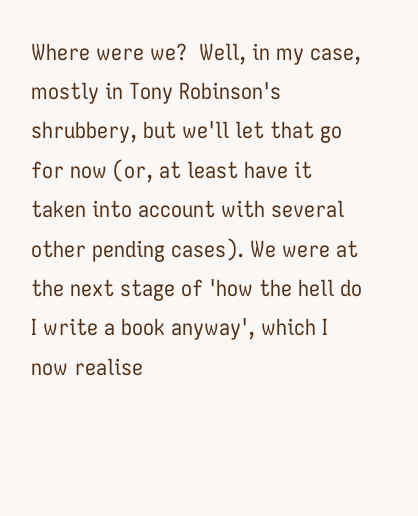Where were we?  Well, in my case, mostly in Tony Robinson's shrubbery, but we'll let that go for now (or, at least have it taken into account with several other pending cases). We were at the next stage of 'how the hell do I write a book anyway', which I now realise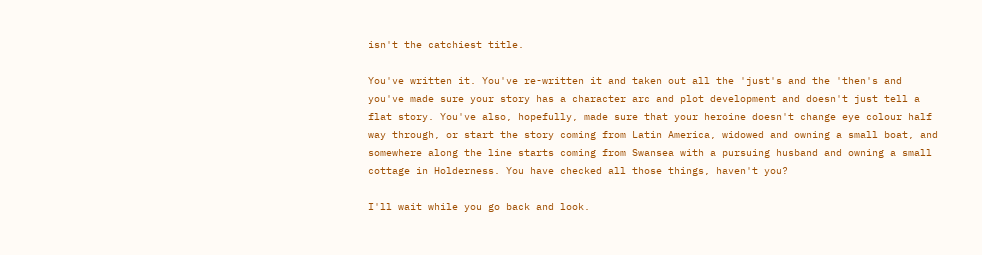isn't the catchiest title.

You've written it. You've re-written it and taken out all the 'just's and the 'then's and you've made sure your story has a character arc and plot development and doesn't just tell a flat story. You've also, hopefully, made sure that your heroine doesn't change eye colour half way through, or start the story coming from Latin America, widowed and owning a small boat, and somewhere along the line starts coming from Swansea with a pursuing husband and owning a small cottage in Holderness. You have checked all those things, haven't you?

I'll wait while you go back and look.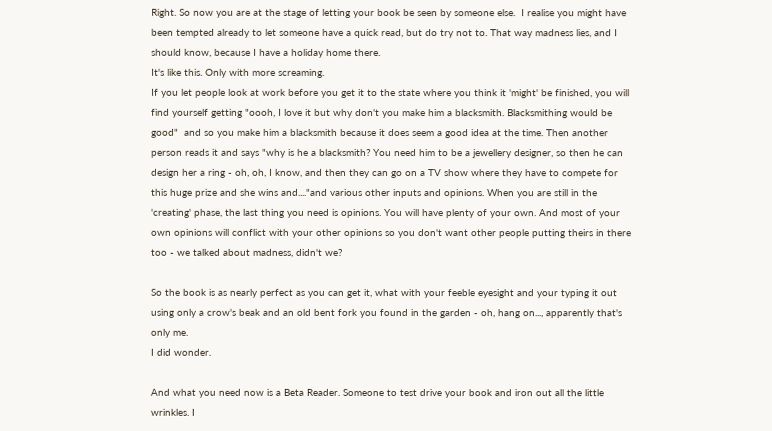Right. So now you are at the stage of letting your book be seen by someone else.  I realise you might have been tempted already to let someone have a quick read, but do try not to. That way madness lies, and I should know, because I have a holiday home there.
It's like this. Only with more screaming.
If you let people look at work before you get it to the state where you think it 'might' be finished, you will find yourself getting "oooh, I love it but why don't you make him a blacksmith. Blacksmithing would be good"  and so you make him a blacksmith because it does seem a good idea at the time. Then another person reads it and says "why is he a blacksmith? You need him to be a jewellery designer, so then he can design her a ring - oh, oh, I know, and then they can go on a TV show where they have to compete for this huge prize and she wins and...."and various other inputs and opinions. When you are still in the 'creating' phase, the last thing you need is opinions. You will have plenty of your own. And most of your own opinions will conflict with your other opinions so you don't want other people putting theirs in there too - we talked about madness, didn't we?

So the book is as nearly perfect as you can get it, what with your feeble eyesight and your typing it out using only a crow's beak and an old bent fork you found in the garden - oh, hang on..., apparently that's only me.
I did wonder.

And what you need now is a Beta Reader. Someone to test drive your book and iron out all the little wrinkles. I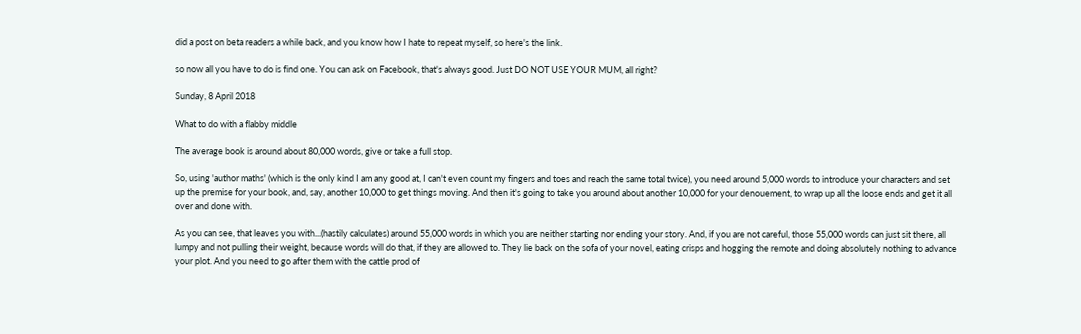did a post on beta readers a while back, and you know how I hate to repeat myself, so here's the link.

so now all you have to do is find one. You can ask on Facebook, that's always good. Just DO NOT USE YOUR MUM, all right?

Sunday, 8 April 2018

What to do with a flabby middle

The average book is around about 80,000 words, give or take a full stop.

So, using 'author maths' (which is the only kind I am any good at, I can't even count my fingers and toes and reach the same total twice), you need around 5,000 words to introduce your characters and set up the premise for your book, and, say, another 10,000 to get things moving. And then it's going to take you around about another 10,000 for your denouement, to wrap up all the loose ends and get it all over and done with.

As you can see, that leaves you with...(hastily calculates) around 55,000 words in which you are neither starting nor ending your story. And, if you are not careful, those 55,000 words can just sit there, all lumpy and not pulling their weight, because words will do that, if they are allowed to. They lie back on the sofa of your novel, eating crisps and hogging the remote and doing absolutely nothing to advance your plot. And you need to go after them with the cattle prod of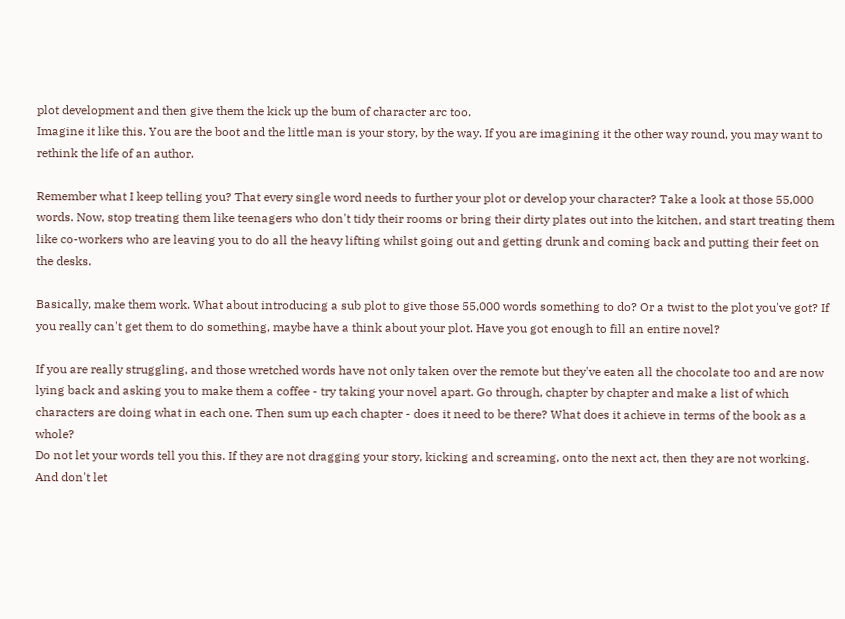plot development and then give them the kick up the bum of character arc too.
Imagine it like this. You are the boot and the little man is your story, by the way. If you are imagining it the other way round, you may want to rethink the life of an author.

Remember what I keep telling you? That every single word needs to further your plot or develop your character? Take a look at those 55,000 words. Now, stop treating them like teenagers who don't tidy their rooms or bring their dirty plates out into the kitchen, and start treating them like co-workers who are leaving you to do all the heavy lifting whilst going out and getting drunk and coming back and putting their feet on the desks.

Basically, make them work. What about introducing a sub plot to give those 55,000 words something to do? Or a twist to the plot you've got? If you really can't get them to do something, maybe have a think about your plot. Have you got enough to fill an entire novel?

If you are really struggling, and those wretched words have not only taken over the remote but they've eaten all the chocolate too and are now lying back and asking you to make them a coffee - try taking your novel apart. Go through, chapter by chapter and make a list of which characters are doing what in each one. Then sum up each chapter - does it need to be there? What does it achieve in terms of the book as a whole?
Do not let your words tell you this. If they are not dragging your story, kicking and screaming, onto the next act, then they are not working.
And don't let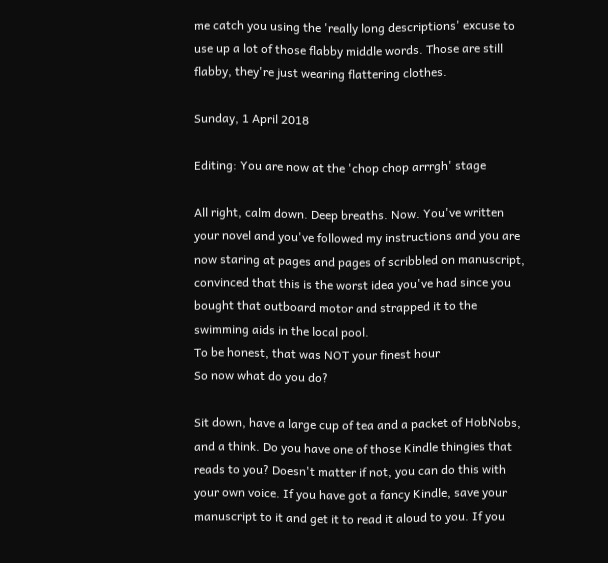me catch you using the 'really long descriptions' excuse to use up a lot of those flabby middle words. Those are still flabby, they're just wearing flattering clothes.

Sunday, 1 April 2018

Editing: You are now at the 'chop chop arrrgh' stage

All right, calm down. Deep breaths. Now. You've written your novel and you've followed my instructions and you are now staring at pages and pages of scribbled on manuscript, convinced that this is the worst idea you've had since you bought that outboard motor and strapped it to the swimming aids in the local pool.
To be honest, that was NOT your finest hour
So now what do you do?

Sit down, have a large cup of tea and a packet of HobNobs, and a think. Do you have one of those Kindle thingies that reads to you? Doesn't matter if not, you can do this with your own voice. If you have got a fancy Kindle, save your manuscript to it and get it to read it aloud to you. If you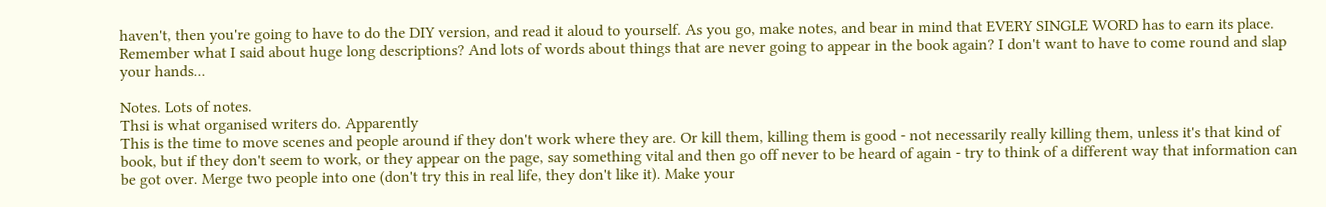haven't, then you're going to have to do the DIY version, and read it aloud to yourself. As you go, make notes, and bear in mind that EVERY SINGLE WORD has to earn its place. Remember what I said about huge long descriptions? And lots of words about things that are never going to appear in the book again? I don't want to have to come round and slap your hands...

Notes. Lots of notes.
Thsi is what organised writers do. Apparently
This is the time to move scenes and people around if they don't work where they are. Or kill them, killing them is good - not necessarily really killing them, unless it's that kind of book, but if they don't seem to work, or they appear on the page, say something vital and then go off never to be heard of again - try to think of a different way that information can be got over. Merge two people into one (don't try this in real life, they don't like it). Make your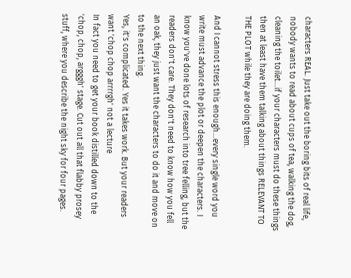characters REAL. Just take out the boring bits of real life, nobody wants to read about cups of tea, walking the dog, cleaning the toilet...if your characters must do these things then at least have them talking about things RELEVANT TO THE PLOT while they are doing them.

And I cannot stress this enough...every single word you write must advance the plot or deepen the characters. I know you've done lots of research into tree felling, but the readers don't care. They don't need to know how you fell an oak, they just want the characters to do it and move on to the next thing.
Yes, it's complicated. Yes it takes work. But your readers want 'chop chop arrrrgh' not a lecture
In fact you need to get your book distilled down to the 'chop, chop, argggh' stage. Cut out all that flabby prosey stuff, where you describe the night sky for four pages.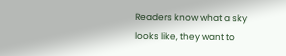Readers know what a sky looks like, they want to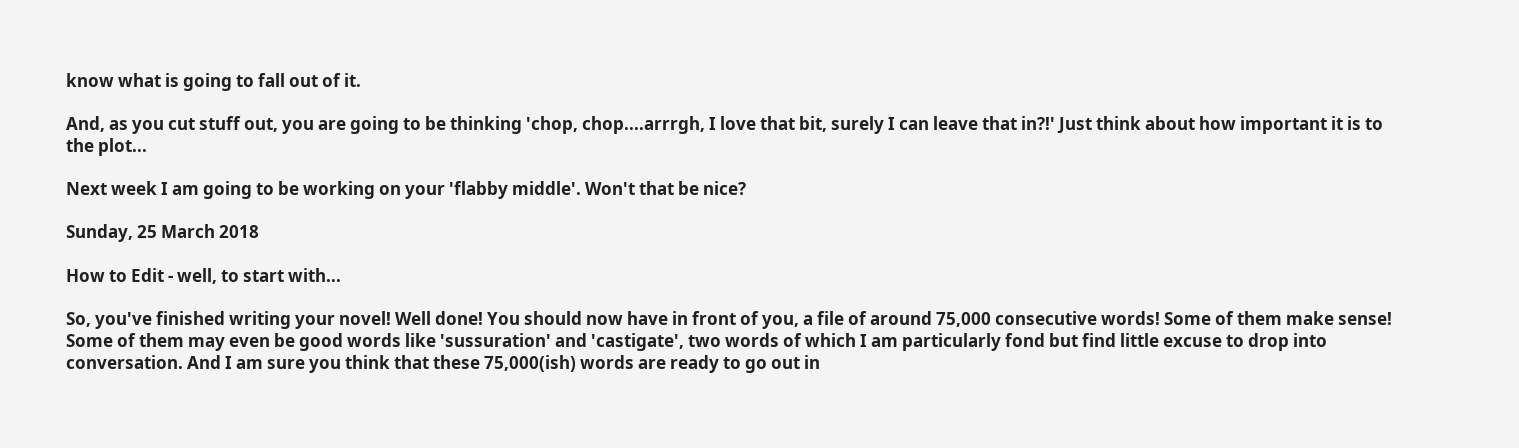know what is going to fall out of it.

And, as you cut stuff out, you are going to be thinking 'chop, chop....arrrgh, I love that bit, surely I can leave that in?!' Just think about how important it is to the plot...

Next week I am going to be working on your 'flabby middle'. Won't that be nice?

Sunday, 25 March 2018

How to Edit - well, to start with...

So, you've finished writing your novel! Well done! You should now have in front of you, a file of around 75,000 consecutive words! Some of them make sense! Some of them may even be good words like 'sussuration' and 'castigate', two words of which I am particularly fond but find little excuse to drop into conversation. And I am sure you think that these 75,000(ish) words are ready to go out in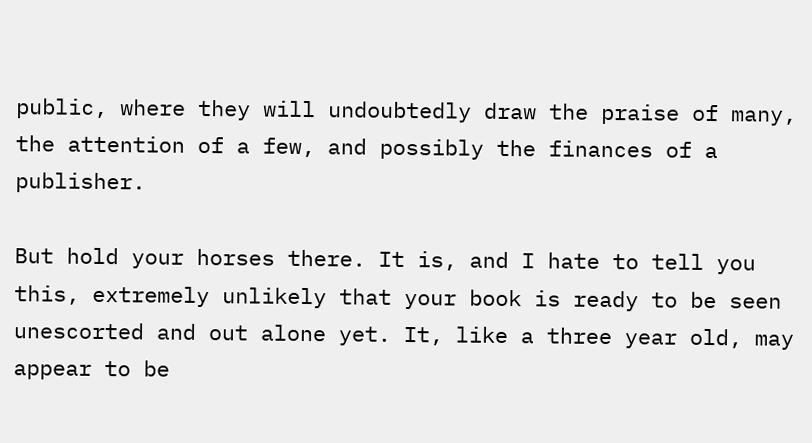public, where they will undoubtedly draw the praise of many, the attention of a few, and possibly the finances of a publisher.

But hold your horses there. It is, and I hate to tell you this, extremely unlikely that your book is ready to be seen unescorted and out alone yet. It, like a three year old, may appear to be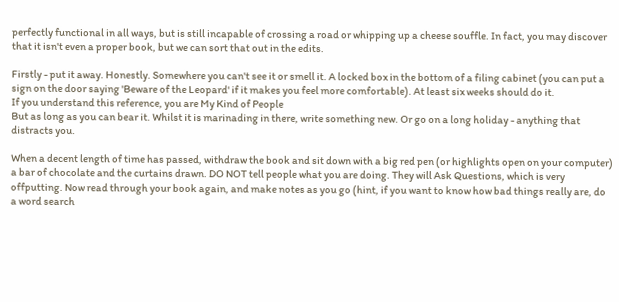perfectly functional in all ways, but is still incapable of crossing a road or whipping up a cheese souffle. In fact, you may discover that it isn't even a proper book, but we can sort that out in the edits.

Firstly - put it away. Honestly. Somewhere you can't see it or smell it. A locked box in the bottom of a filing cabinet (you can put a sign on the door saying 'Beware of the Leopard' if it makes you feel more comfortable). At least six weeks should do it.
If you understand this reference, you are My Kind of People
But as long as you can bear it. Whilst it is marinading in there, write something new. Or go on a long holiday - anything that distracts you.

When a decent length of time has passed, withdraw the book and sit down with a big red pen (or highlights open on your computer) a bar of chocolate and the curtains drawn. DO NOT tell people what you are doing. They will Ask Questions, which is very offputting. Now read through your book again, and make notes as you go (hint, if you want to know how bad things really are, do a word search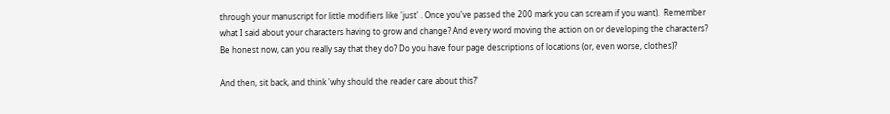through your manuscript for little modifiers like 'just' . Once you've passed the 200 mark you can scream if you want).  Remember what I said about your characters having to grow and change? And every word moving the action on or developing the characters? Be honest now, can you really say that they do? Do you have four page descriptions of locations (or, even worse, clothes)?

And then, sit back, and think 'why should the reader care about this?'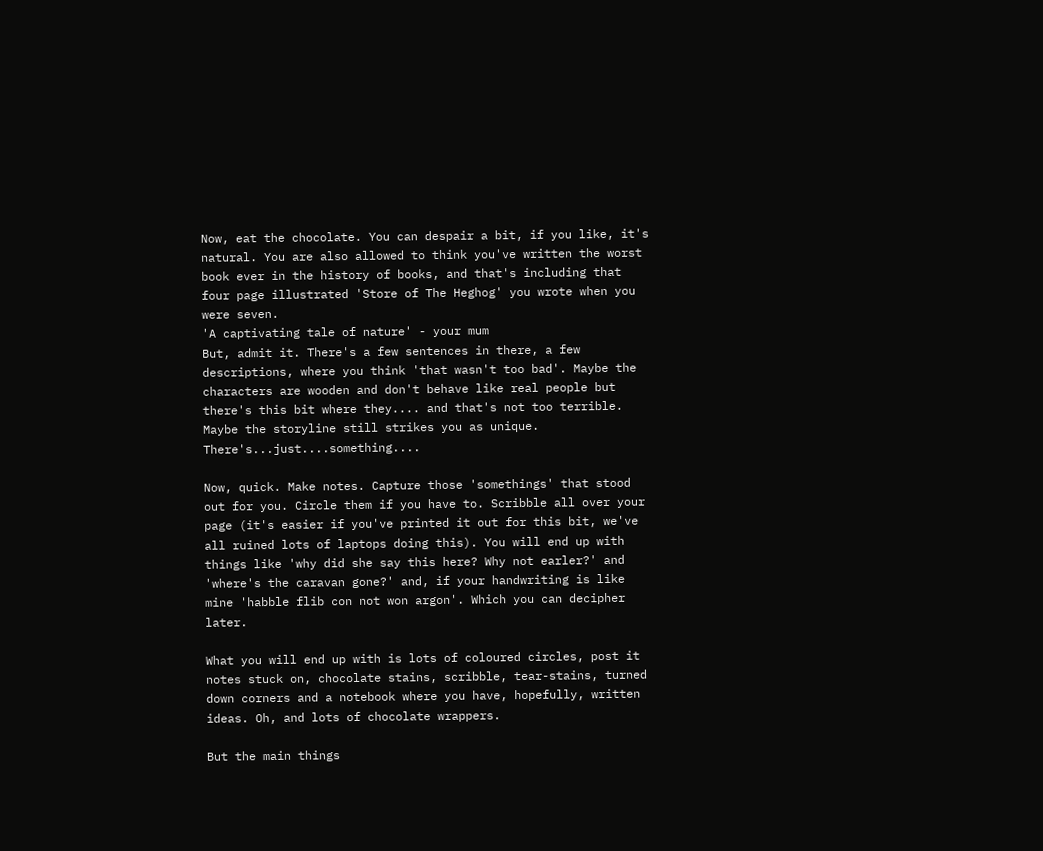Now, eat the chocolate. You can despair a bit, if you like, it's natural. You are also allowed to think you've written the worst book ever in the history of books, and that's including that four page illustrated 'Store of The Heghog' you wrote when you were seven.
'A captivating tale of nature' - your mum
But, admit it. There's a few sentences in there, a few descriptions, where you think 'that wasn't too bad'. Maybe the characters are wooden and don't behave like real people but there's this bit where they.... and that's not too terrible. Maybe the storyline still strikes you as unique. There's...just....something....

Now, quick. Make notes. Capture those 'somethings' that stood out for you. Circle them if you have to. Scribble all over your page (it's easier if you've printed it out for this bit, we've all ruined lots of laptops doing this). You will end up with things like 'why did she say this here? Why not earler?' and 'where's the caravan gone?' and, if your handwriting is like mine 'habble flib con not won argon'. Which you can decipher later.

What you will end up with is lots of coloured circles, post it notes stuck on, chocolate stains, scribble, tear-stains, turned down corners and a notebook where you have, hopefully, written ideas. Oh, and lots of chocolate wrappers.

But the main things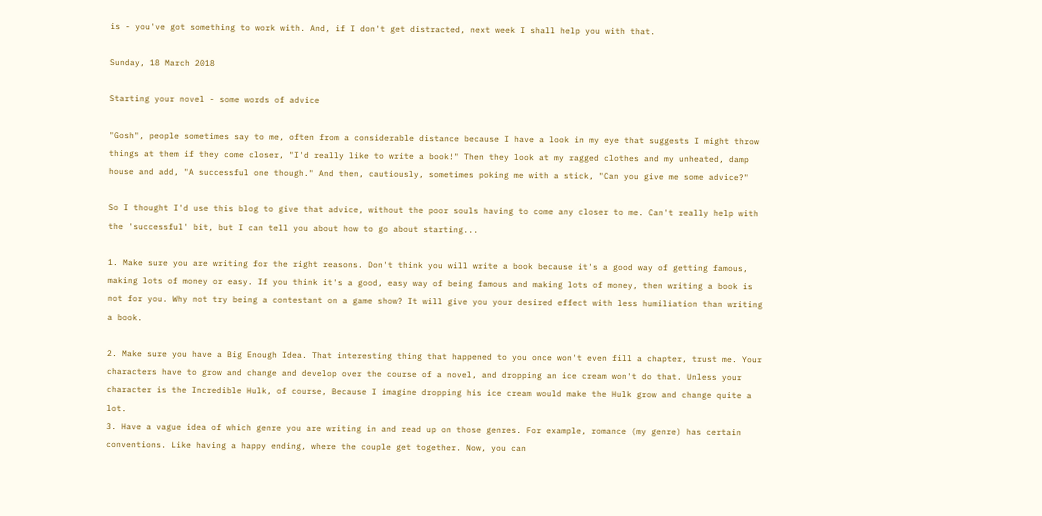is - you've got something to work with. And, if I don't get distracted, next week I shall help you with that.

Sunday, 18 March 2018

Starting your novel - some words of advice

"Gosh", people sometimes say to me, often from a considerable distance because I have a look in my eye that suggests I might throw things at them if they come closer, "I'd really like to write a book!" Then they look at my ragged clothes and my unheated, damp house and add, "A successful one though." And then, cautiously, sometimes poking me with a stick, "Can you give me some advice?"

So I thought I'd use this blog to give that advice, without the poor souls having to come any closer to me. Can't really help with the 'successful' bit, but I can tell you about how to go about starting...

1. Make sure you are writing for the right reasons. Don't think you will write a book because it's a good way of getting famous, making lots of money or easy. If you think it's a good, easy way of being famous and making lots of money, then writing a book is not for you. Why not try being a contestant on a game show? It will give you your desired effect with less humiliation than writing a book.

2. Make sure you have a Big Enough Idea. That interesting thing that happened to you once won't even fill a chapter, trust me. Your characters have to grow and change and develop over the course of a novel, and dropping an ice cream won't do that. Unless your character is the Incredible Hulk, of course, Because I imagine dropping his ice cream would make the Hulk grow and change quite a lot.
3. Have a vague idea of which genre you are writing in and read up on those genres. For example, romance (my genre) has certain conventions. Like having a happy ending, where the couple get together. Now, you can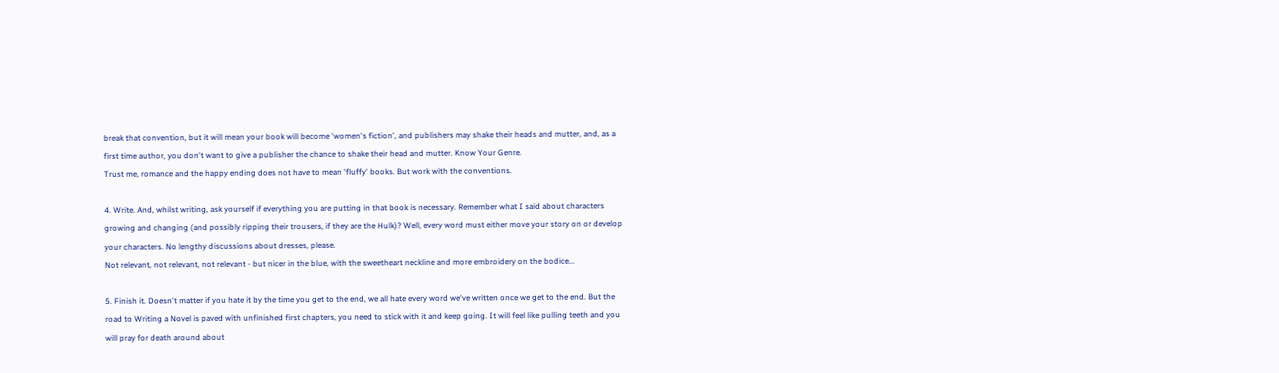break that convention, but it will mean your book will become 'women's fiction', and publishers may shake their heads and mutter, and, as a first time author, you don't want to give a publisher the chance to shake their head and mutter. Know Your Genre.
Trust me, romance and the happy ending does not have to mean 'fluffy' books. But work with the conventions.

4. Write. And, whilst writing, ask yourself if everything you are putting in that book is necessary. Remember what I said about characters growing and changing (and possibly ripping their trousers, if they are the Hulk)? Well, every word must either move your story on or develop your characters. No lengthy discussions about dresses, please.
Not relevant, not relevant, not relevant - but nicer in the blue, with the sweetheart neckline and more embroidery on the bodice...

5. Finish it. Doesn't matter if you hate it by the time you get to the end, we all hate every word we've written once we get to the end. But the road to Writing a Novel is paved with unfinished first chapters, you need to stick with it and keep going. It will feel like pulling teeth and you will pray for death around about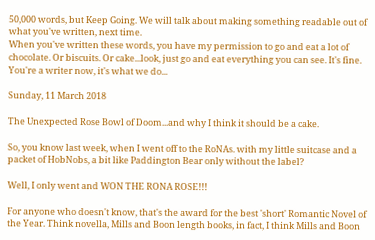50,000 words, but Keep Going. We will talk about making something readable out of what you've written, next time.
When you've written these words, you have my permission to go and eat a lot of chocolate. Or biscuits. Or cake...look, just go and eat everything you can see. It's fine. You're a writer now, it's what we do...

Sunday, 11 March 2018

The Unexpected Rose Bowl of Doom...and why I think it should be a cake.

So, you know last week, when I went off to the RoNAs. with my little suitcase and a packet of HobNobs, a bit like Paddington Bear only without the label?

Well, I only went and WON THE RONA ROSE!!!

For anyone who doesn't know, that's the award for the best 'short' Romantic Novel of the Year. Think novella, Mills and Boon length books, in fact, I think Mills and Boon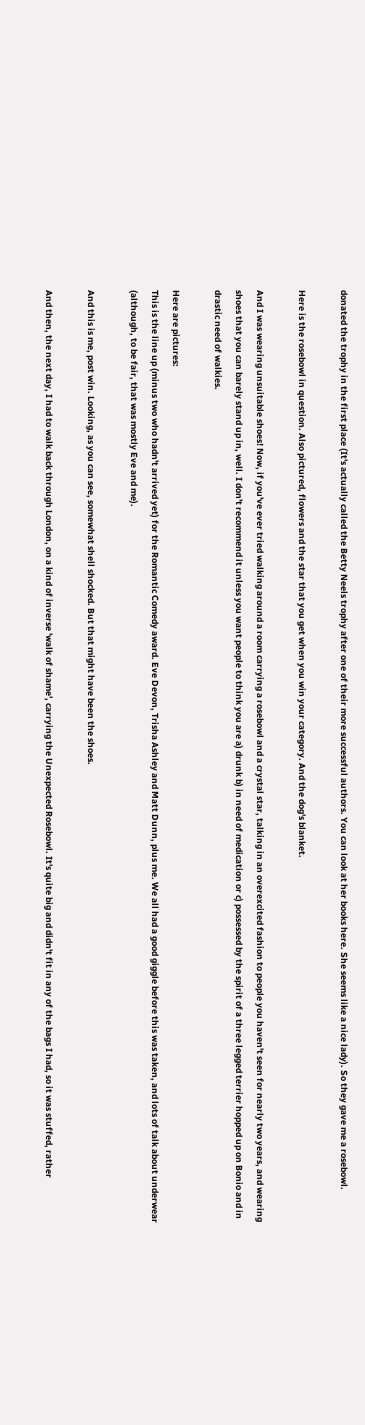donated the trophy in the first place (It's actually called the Betty Neels trophy after one of their more successful authors. You can look at her books here. She seems like a nice lady). So they gave me a rosebowl.

Here is the rosebowl in question. Also pictured, flowers and the star that you get when you win your category. And the dog's blanket.

And I was wearing unsuitable shoes! Now, if you've ever tried walking around a room carrying a rosebowl and a crystal star, talking in an overexcited fashion to people you haven't seen for nearly two years, and wearing shoes that you can barely stand up in, well. I don't recommend it unless you want people to think you are a) drunk b) in need of medication or c) possessed by the spirit of a three legged terrier hopped up on Bonio and in drastic need of walkies.

Here are pictures:
This is the line up (minus two who hadn't arrived yet) for the Romantic Comedy award. Eve Devon, Trisha Ashley and Matt Dunn, plus me. We all had a good giggle before this was taken, and lots of talk about underwear (although, to be fair, that was mostly Eve and me).

And this is me, post win. Looking, as you can see, somewhat shell shocked. But that might have been the shoes.

And then, the next day, I had to walk back through London, on a kind of inverse 'walk of shame', carrying the Unexpected Rosebowl. It's quite big and didn't fit in any of the bags I had, so it was stuffed, rather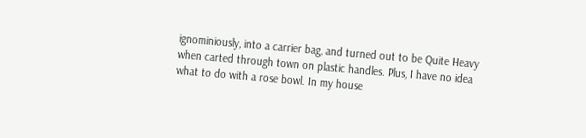ignominiously, into a carrier bag, and turned out to be Quite Heavy when carted through town on plastic handles. Plus, I have no idea what to do with a rose bowl. In my house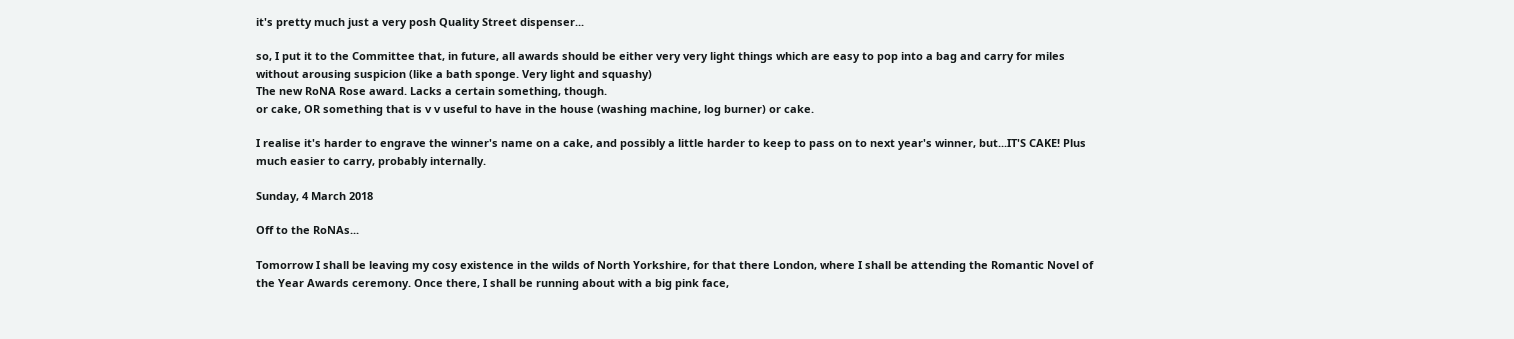it's pretty much just a very posh Quality Street dispenser...

so, I put it to the Committee that, in future, all awards should be either very very light things which are easy to pop into a bag and carry for miles without arousing suspicion (like a bath sponge. Very light and squashy)
The new RoNA Rose award. Lacks a certain something, though.
or cake, OR something that is v v useful to have in the house (washing machine, log burner) or cake.

I realise it's harder to engrave the winner's name on a cake, and possibly a little harder to keep to pass on to next year's winner, but...IT'S CAKE! Plus much easier to carry, probably internally.

Sunday, 4 March 2018

Off to the RoNAs...

Tomorrow I shall be leaving my cosy existence in the wilds of North Yorkshire, for that there London, where I shall be attending the Romantic Novel of the Year Awards ceremony. Once there, I shall be running about with a big pink face,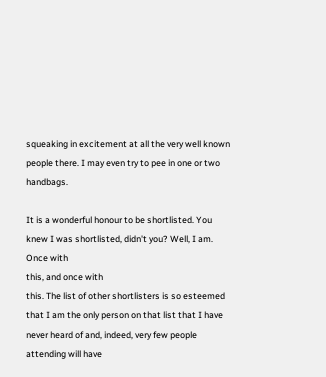squeaking in excitement at all the very well known people there. I may even try to pee in one or two handbags.

It is a wonderful honour to be shortlisted. You knew I was shortlisted, didn't you? Well, I am. Once with
this, and once with
this. The list of other shortlisters is so esteemed that I am the only person on that list that I have never heard of and, indeed, very few people attending will have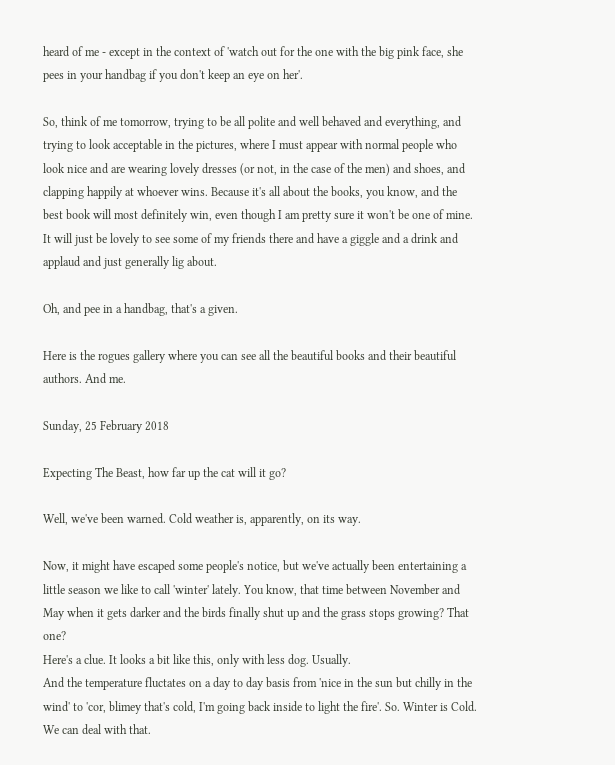heard of me - except in the context of 'watch out for the one with the big pink face, she pees in your handbag if you don't keep an eye on her'.

So, think of me tomorrow, trying to be all polite and well behaved and everything, and trying to look acceptable in the pictures, where I must appear with normal people who look nice and are wearing lovely dresses (or not, in the case of the men) and shoes, and clapping happily at whoever wins. Because it's all about the books, you know, and the best book will most definitely win, even though I am pretty sure it won't be one of mine. It will just be lovely to see some of my friends there and have a giggle and a drink and applaud and just generally lig about.

Oh, and pee in a handbag, that's a given.

Here is the rogues gallery where you can see all the beautiful books and their beautiful authors. And me.

Sunday, 25 February 2018

Expecting The Beast, how far up the cat will it go?

Well, we've been warned. Cold weather is, apparently, on its way.

Now, it might have escaped some people's notice, but we've actually been entertaining a little season we like to call 'winter' lately. You know, that time between November and May when it gets darker and the birds finally shut up and the grass stops growing? That one?
Here's a clue. It looks a bit like this, only with less dog. Usually.
And the temperature fluctates on a day to day basis from 'nice in the sun but chilly in the wind' to 'cor, blimey that's cold, I'm going back inside to light the fire'. So. Winter is Cold. We can deal with that.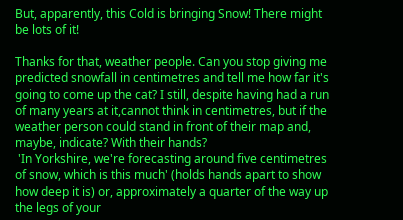But, apparently, this Cold is bringing Snow! There might be lots of it!

Thanks for that, weather people. Can you stop giving me predicted snowfall in centimetres and tell me how far it's going to come up the cat? I still, despite having had a run of many years at it,cannot think in centimetres, but if the weather person could stand in front of their map and, maybe, indicate? With their hands?
 'In Yorkshire, we're forecasting around five centimetres of snow, which is this much' (holds hands apart to show how deep it is) or, approximately a quarter of the way up the legs of your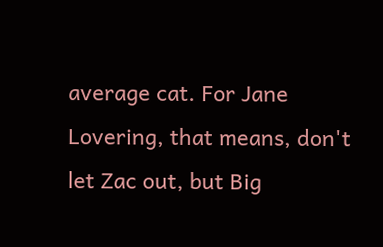average cat. For Jane Lovering, that means, don't let Zac out, but Big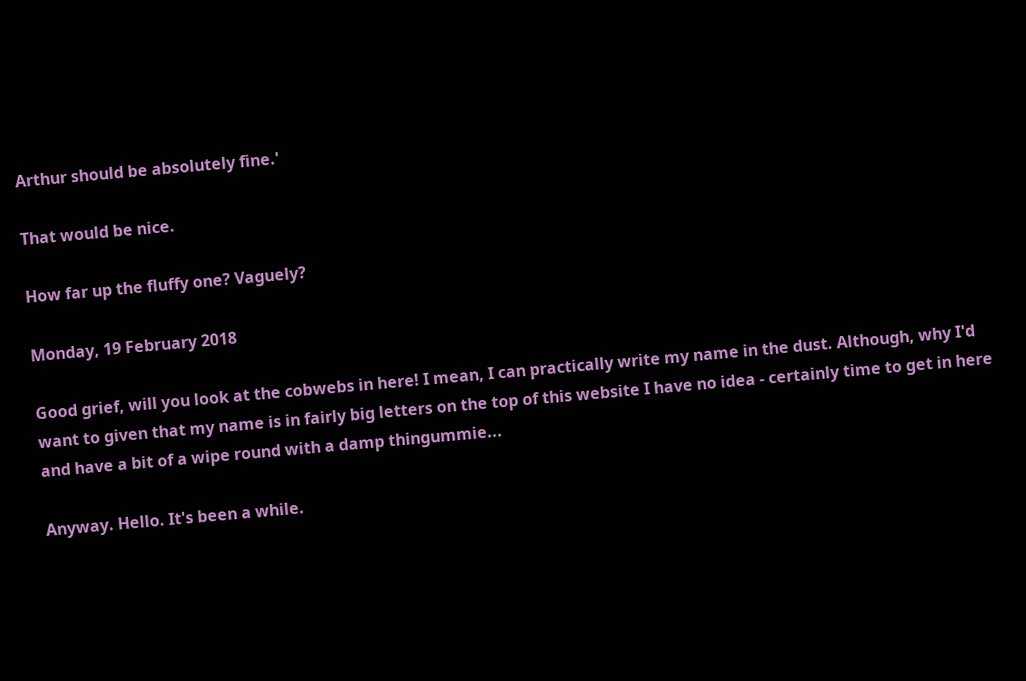Arthur should be absolutely fine.'

That would be nice.

How far up the fluffy one? Vaguely?

Monday, 19 February 2018

Good grief, will you look at the cobwebs in here! I mean, I can practically write my name in the dust. Although, why I'd want to given that my name is in fairly big letters on the top of this website I have no idea - certainly time to get in here and have a bit of a wipe round with a damp thingummie...

Anyway. Hello. It's been a while.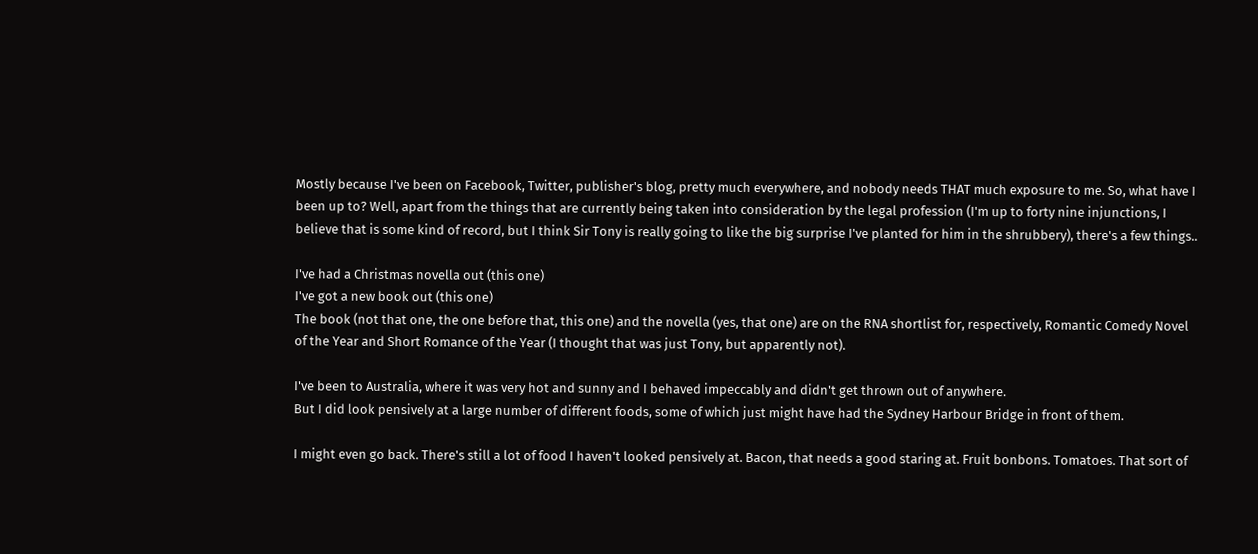Mostly because I've been on Facebook, Twitter, publisher's blog, pretty much everywhere, and nobody needs THAT much exposure to me. So, what have I been up to? Well, apart from the things that are currently being taken into consideration by the legal profession (I'm up to forty nine injunctions, I believe that is some kind of record, but I think Sir Tony is really going to like the big surprise I've planted for him in the shrubbery), there's a few things..

I've had a Christmas novella out (this one)
I've got a new book out (this one)
The book (not that one, the one before that, this one) and the novella (yes, that one) are on the RNA shortlist for, respectively, Romantic Comedy Novel of the Year and Short Romance of the Year (I thought that was just Tony, but apparently not).

I've been to Australia, where it was very hot and sunny and I behaved impeccably and didn't get thrown out of anywhere.
But I did look pensively at a large number of different foods, some of which just might have had the Sydney Harbour Bridge in front of them.

I might even go back. There's still a lot of food I haven't looked pensively at. Bacon, that needs a good staring at. Fruit bonbons. Tomatoes. That sort of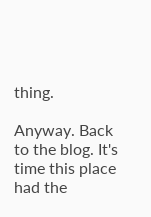thing.

Anyway. Back to the blog. It's time this place had the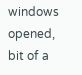windows opened, bit of a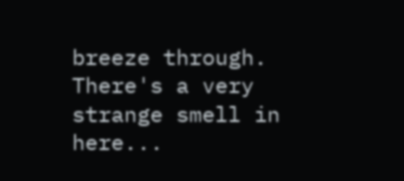breeze through. There's a very strange smell in here...